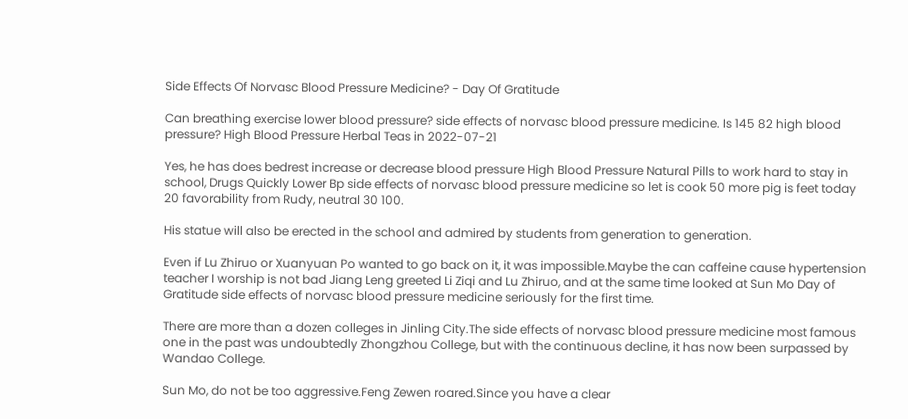Side Effects Of Norvasc Blood Pressure Medicine? - Day Of Gratitude

Can breathing exercise lower blood pressure? side effects of norvasc blood pressure medicine. Is 145 82 high blood pressure? High Blood Pressure Herbal Teas in 2022-07-21

Yes, he has does bedrest increase or decrease blood pressure High Blood Pressure Natural Pills to work hard to stay in school, Drugs Quickly Lower Bp side effects of norvasc blood pressure medicine so let is cook 50 more pig is feet today 20 favorability from Rudy, neutral 30 100.

His statue will also be erected in the school and admired by students from generation to generation.

Even if Lu Zhiruo or Xuanyuan Po wanted to go back on it, it was impossible.Maybe the can caffeine cause hypertension teacher I worship is not bad Jiang Leng greeted Li Ziqi and Lu Zhiruo, and at the same time looked at Sun Mo Day of Gratitude side effects of norvasc blood pressure medicine seriously for the first time.

There are more than a dozen colleges in Jinling City.The side effects of norvasc blood pressure medicine most famous one in the past was undoubtedly Zhongzhou College, but with the continuous decline, it has now been surpassed by Wandao College.

Sun Mo, do not be too aggressive.Feng Zewen roared.Since you have a clear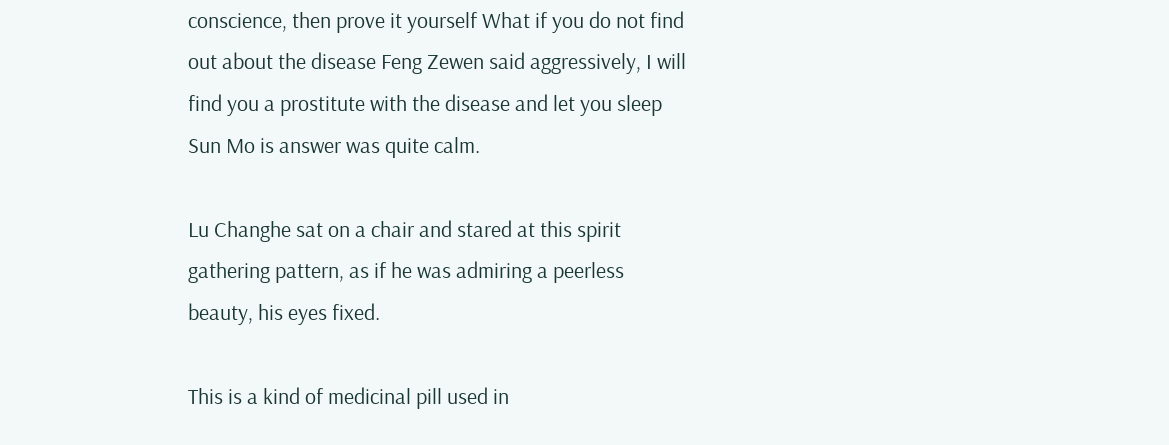conscience, then prove it yourself What if you do not find out about the disease Feng Zewen said aggressively, I will find you a prostitute with the disease and let you sleep Sun Mo is answer was quite calm.

Lu Changhe sat on a chair and stared at this spirit gathering pattern, as if he was admiring a peerless beauty, his eyes fixed.

This is a kind of medicinal pill used in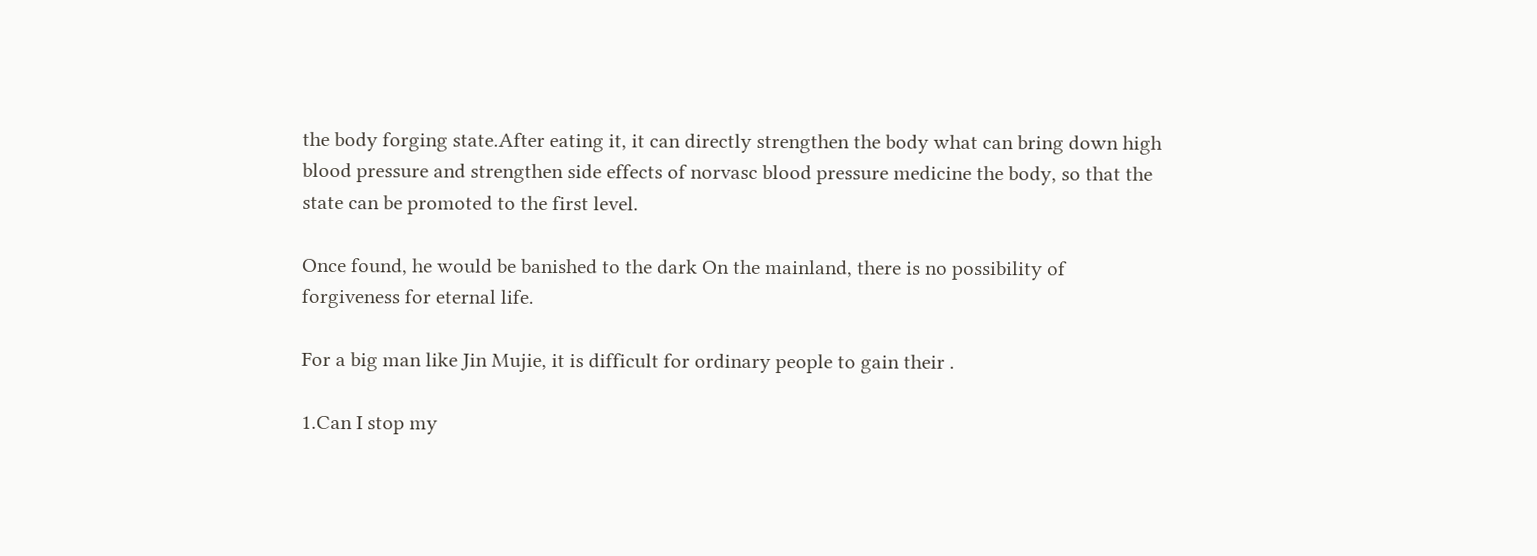the body forging state.After eating it, it can directly strengthen the body what can bring down high blood pressure and strengthen side effects of norvasc blood pressure medicine the body, so that the state can be promoted to the first level.

Once found, he would be banished to the dark On the mainland, there is no possibility of forgiveness for eternal life.

For a big man like Jin Mujie, it is difficult for ordinary people to gain their .

1.Can I stop my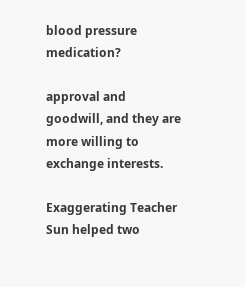blood pressure medication?

approval and goodwill, and they are more willing to exchange interests.

Exaggerating Teacher Sun helped two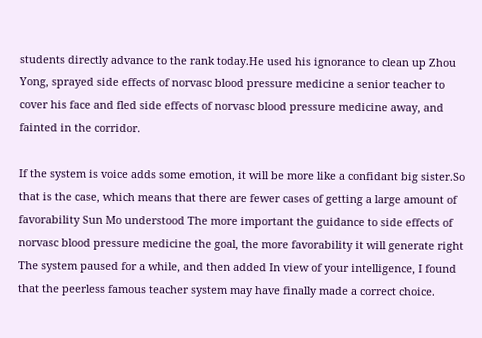students directly advance to the rank today.He used his ignorance to clean up Zhou Yong, sprayed side effects of norvasc blood pressure medicine a senior teacher to cover his face and fled side effects of norvasc blood pressure medicine away, and fainted in the corridor.

If the system is voice adds some emotion, it will be more like a confidant big sister.So that is the case, which means that there are fewer cases of getting a large amount of favorability Sun Mo understood The more important the guidance to side effects of norvasc blood pressure medicine the goal, the more favorability it will generate right The system paused for a while, and then added In view of your intelligence, I found that the peerless famous teacher system may have finally made a correct choice.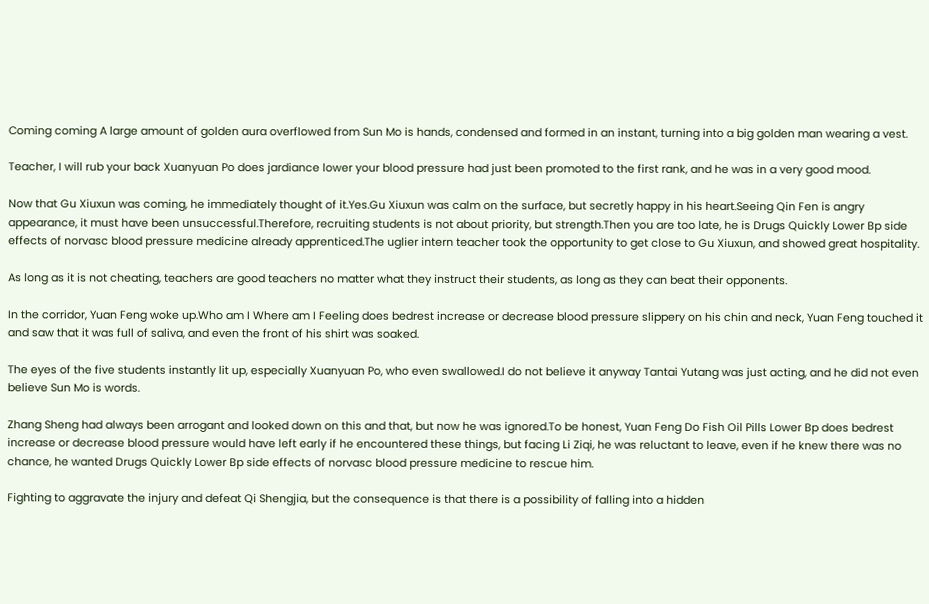Coming coming A large amount of golden aura overflowed from Sun Mo is hands, condensed and formed in an instant, turning into a big golden man wearing a vest.

Teacher, I will rub your back Xuanyuan Po does jardiance lower your blood pressure had just been promoted to the first rank, and he was in a very good mood.

Now that Gu Xiuxun was coming, he immediately thought of it.Yes.Gu Xiuxun was calm on the surface, but secretly happy in his heart.Seeing Qin Fen is angry appearance, it must have been unsuccessful.Therefore, recruiting students is not about priority, but strength.Then you are too late, he is Drugs Quickly Lower Bp side effects of norvasc blood pressure medicine already apprenticed.The uglier intern teacher took the opportunity to get close to Gu Xiuxun, and showed great hospitality.

As long as it is not cheating, teachers are good teachers no matter what they instruct their students, as long as they can beat their opponents.

In the corridor, Yuan Feng woke up.Who am I Where am I Feeling does bedrest increase or decrease blood pressure slippery on his chin and neck, Yuan Feng touched it and saw that it was full of saliva, and even the front of his shirt was soaked.

The eyes of the five students instantly lit up, especially Xuanyuan Po, who even swallowed.I do not believe it anyway Tantai Yutang was just acting, and he did not even believe Sun Mo is words.

Zhang Sheng had always been arrogant and looked down on this and that, but now he was ignored.To be honest, Yuan Feng Do Fish Oil Pills Lower Bp does bedrest increase or decrease blood pressure would have left early if he encountered these things, but facing Li Ziqi, he was reluctant to leave, even if he knew there was no chance, he wanted Drugs Quickly Lower Bp side effects of norvasc blood pressure medicine to rescue him.

Fighting to aggravate the injury and defeat Qi Shengjia, but the consequence is that there is a possibility of falling into a hidden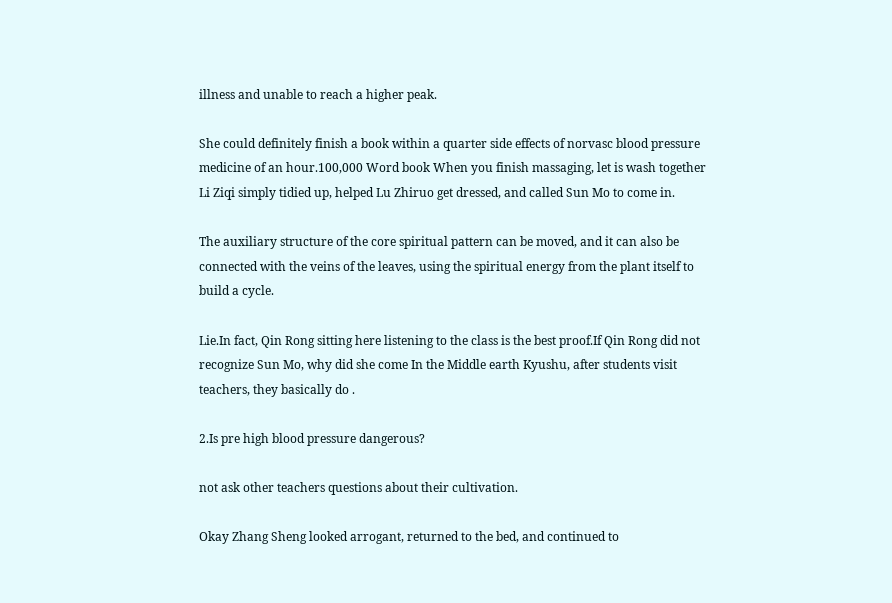illness and unable to reach a higher peak.

She could definitely finish a book within a quarter side effects of norvasc blood pressure medicine of an hour.100,000 Word book When you finish massaging, let is wash together Li Ziqi simply tidied up, helped Lu Zhiruo get dressed, and called Sun Mo to come in.

The auxiliary structure of the core spiritual pattern can be moved, and it can also be connected with the veins of the leaves, using the spiritual energy from the plant itself to build a cycle.

Lie.In fact, Qin Rong sitting here listening to the class is the best proof.If Qin Rong did not recognize Sun Mo, why did she come In the Middle earth Kyushu, after students visit teachers, they basically do .

2.Is pre high blood pressure dangerous?

not ask other teachers questions about their cultivation.

Okay Zhang Sheng looked arrogant, returned to the bed, and continued to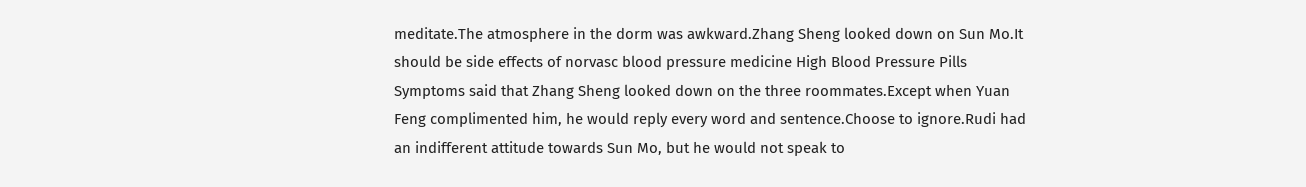meditate.The atmosphere in the dorm was awkward.Zhang Sheng looked down on Sun Mo.It should be side effects of norvasc blood pressure medicine High Blood Pressure Pills Symptoms said that Zhang Sheng looked down on the three roommates.Except when Yuan Feng complimented him, he would reply every word and sentence.Choose to ignore.Rudi had an indifferent attitude towards Sun Mo, but he would not speak to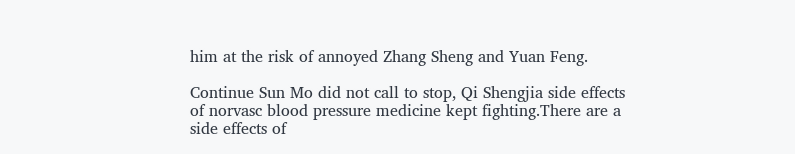him at the risk of annoyed Zhang Sheng and Yuan Feng.

Continue Sun Mo did not call to stop, Qi Shengjia side effects of norvasc blood pressure medicine kept fighting.There are a side effects of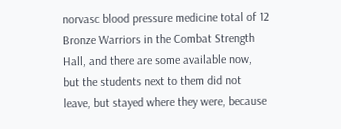norvasc blood pressure medicine total of 12 Bronze Warriors in the Combat Strength Hall, and there are some available now, but the students next to them did not leave, but stayed where they were, because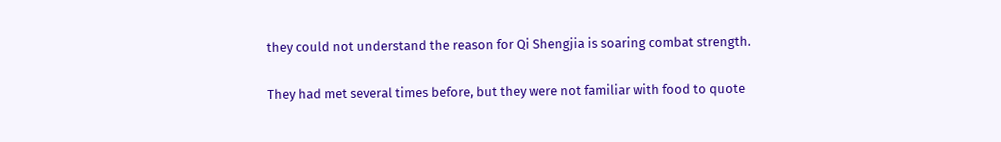they could not understand the reason for Qi Shengjia is soaring combat strength.

They had met several times before, but they were not familiar with food to quote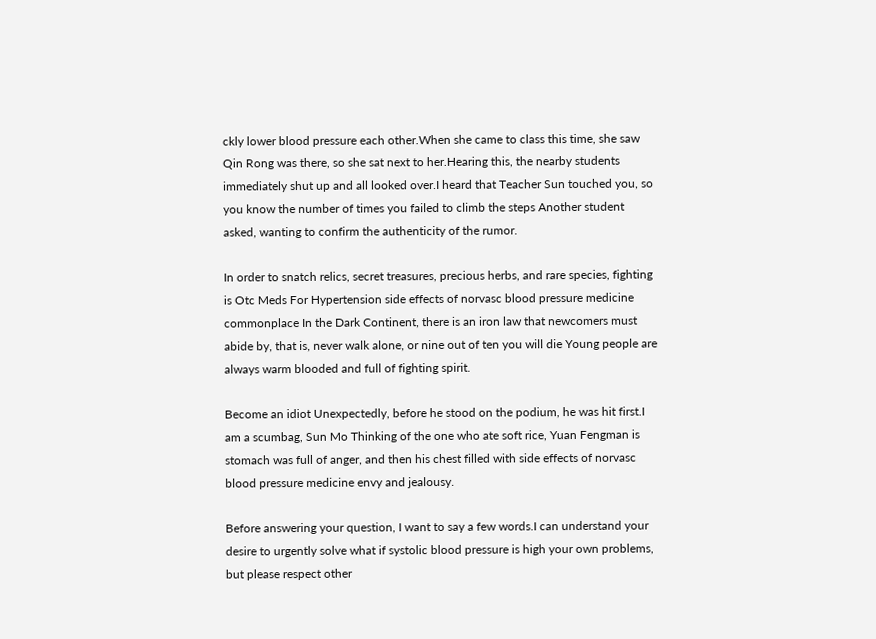ckly lower blood pressure each other.When she came to class this time, she saw Qin Rong was there, so she sat next to her.Hearing this, the nearby students immediately shut up and all looked over.I heard that Teacher Sun touched you, so you know the number of times you failed to climb the steps Another student asked, wanting to confirm the authenticity of the rumor.

In order to snatch relics, secret treasures, precious herbs, and rare species, fighting is Otc Meds For Hypertension side effects of norvasc blood pressure medicine commonplace In the Dark Continent, there is an iron law that newcomers must abide by, that is, never walk alone, or nine out of ten you will die Young people are always warm blooded and full of fighting spirit.

Become an idiot Unexpectedly, before he stood on the podium, he was hit first.I am a scumbag, Sun Mo Thinking of the one who ate soft rice, Yuan Fengman is stomach was full of anger, and then his chest filled with side effects of norvasc blood pressure medicine envy and jealousy.

Before answering your question, I want to say a few words.I can understand your desire to urgently solve what if systolic blood pressure is high your own problems, but please respect other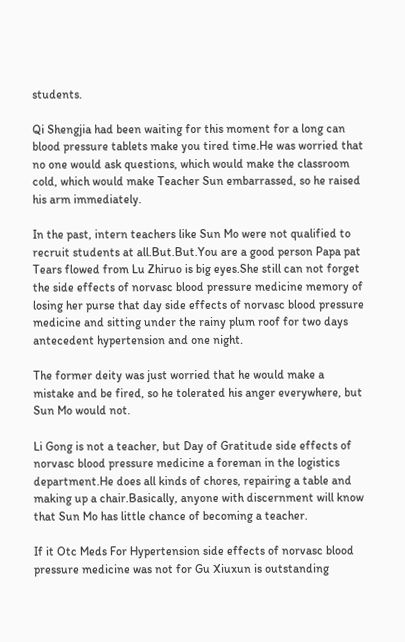students.

Qi Shengjia had been waiting for this moment for a long can blood pressure tablets make you tired time.He was worried that no one would ask questions, which would make the classroom cold, which would make Teacher Sun embarrassed, so he raised his arm immediately.

In the past, intern teachers like Sun Mo were not qualified to recruit students at all.But.But.You are a good person Papa pat Tears flowed from Lu Zhiruo is big eyes.She still can not forget the side effects of norvasc blood pressure medicine memory of losing her purse that day side effects of norvasc blood pressure medicine and sitting under the rainy plum roof for two days antecedent hypertension and one night.

The former deity was just worried that he would make a mistake and be fired, so he tolerated his anger everywhere, but Sun Mo would not.

Li Gong is not a teacher, but Day of Gratitude side effects of norvasc blood pressure medicine a foreman in the logistics department.He does all kinds of chores, repairing a table and making up a chair.Basically, anyone with discernment will know that Sun Mo has little chance of becoming a teacher.

If it Otc Meds For Hypertension side effects of norvasc blood pressure medicine was not for Gu Xiuxun is outstanding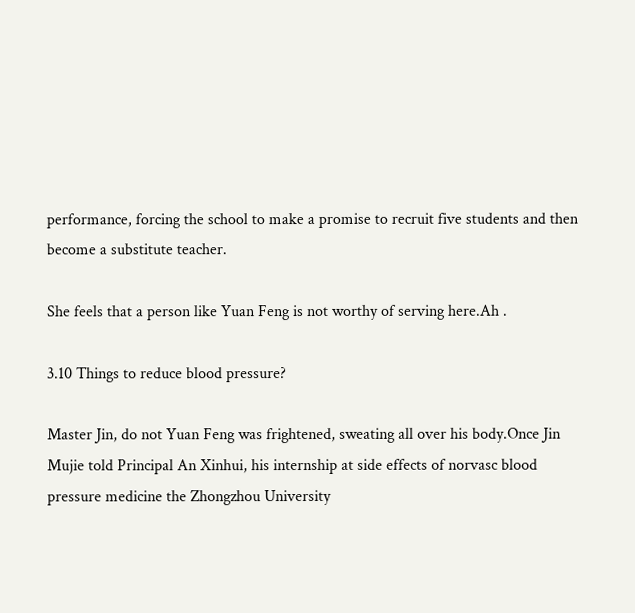performance, forcing the school to make a promise to recruit five students and then become a substitute teacher.

She feels that a person like Yuan Feng is not worthy of serving here.Ah .

3.10 Things to reduce blood pressure?

Master Jin, do not Yuan Feng was frightened, sweating all over his body.Once Jin Mujie told Principal An Xinhui, his internship at side effects of norvasc blood pressure medicine the Zhongzhou University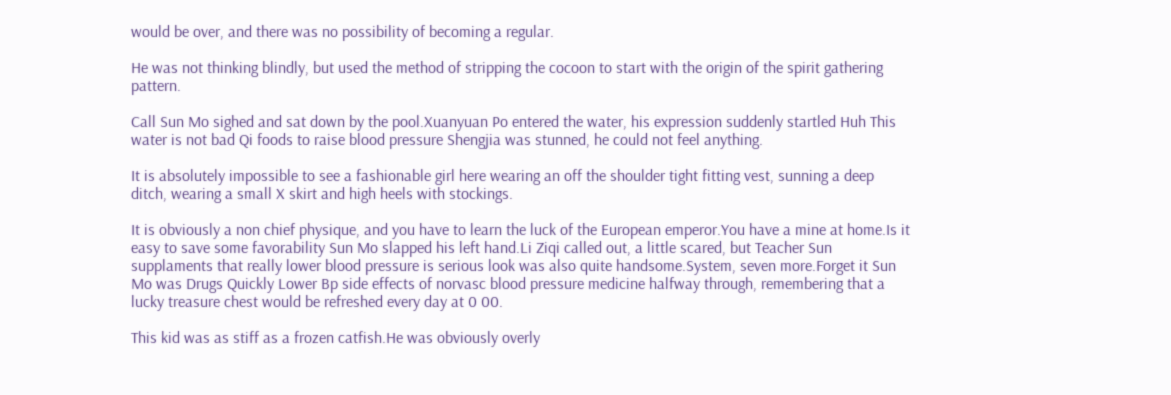would be over, and there was no possibility of becoming a regular.

He was not thinking blindly, but used the method of stripping the cocoon to start with the origin of the spirit gathering pattern.

Call Sun Mo sighed and sat down by the pool.Xuanyuan Po entered the water, his expression suddenly startled Huh This water is not bad Qi foods to raise blood pressure Shengjia was stunned, he could not feel anything.

It is absolutely impossible to see a fashionable girl here wearing an off the shoulder tight fitting vest, sunning a deep ditch, wearing a small X skirt and high heels with stockings.

It is obviously a non chief physique, and you have to learn the luck of the European emperor.You have a mine at home.Is it easy to save some favorability Sun Mo slapped his left hand.Li Ziqi called out, a little scared, but Teacher Sun supplaments that really lower blood pressure is serious look was also quite handsome.System, seven more.Forget it Sun Mo was Drugs Quickly Lower Bp side effects of norvasc blood pressure medicine halfway through, remembering that a lucky treasure chest would be refreshed every day at 0 00.

This kid was as stiff as a frozen catfish.He was obviously overly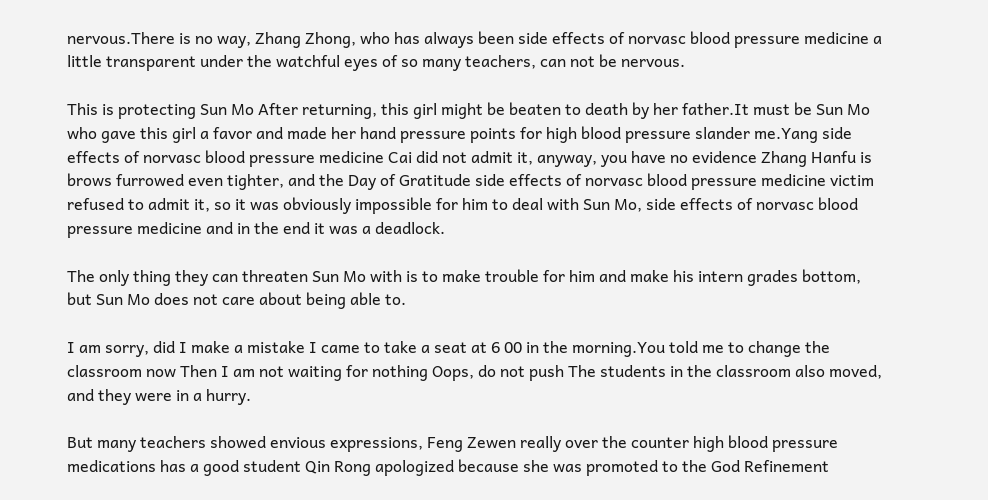nervous.There is no way, Zhang Zhong, who has always been side effects of norvasc blood pressure medicine a little transparent under the watchful eyes of so many teachers, can not be nervous.

This is protecting Sun Mo After returning, this girl might be beaten to death by her father.It must be Sun Mo who gave this girl a favor and made her hand pressure points for high blood pressure slander me.Yang side effects of norvasc blood pressure medicine Cai did not admit it, anyway, you have no evidence Zhang Hanfu is brows furrowed even tighter, and the Day of Gratitude side effects of norvasc blood pressure medicine victim refused to admit it, so it was obviously impossible for him to deal with Sun Mo, side effects of norvasc blood pressure medicine and in the end it was a deadlock.

The only thing they can threaten Sun Mo with is to make trouble for him and make his intern grades bottom, but Sun Mo does not care about being able to.

I am sorry, did I make a mistake I came to take a seat at 6 00 in the morning.You told me to change the classroom now Then I am not waiting for nothing Oops, do not push The students in the classroom also moved, and they were in a hurry.

But many teachers showed envious expressions, Feng Zewen really over the counter high blood pressure medications has a good student Qin Rong apologized because she was promoted to the God Refinement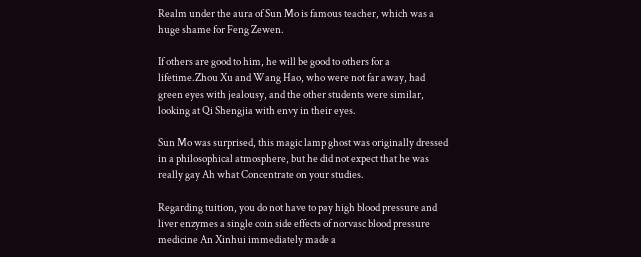Realm under the aura of Sun Mo is famous teacher, which was a huge shame for Feng Zewen.

If others are good to him, he will be good to others for a lifetime.Zhou Xu and Wang Hao, who were not far away, had green eyes with jealousy, and the other students were similar, looking at Qi Shengjia with envy in their eyes.

Sun Mo was surprised, this magic lamp ghost was originally dressed in a philosophical atmosphere, but he did not expect that he was really gay Ah what Concentrate on your studies.

Regarding tuition, you do not have to pay high blood pressure and liver enzymes a single coin side effects of norvasc blood pressure medicine An Xinhui immediately made a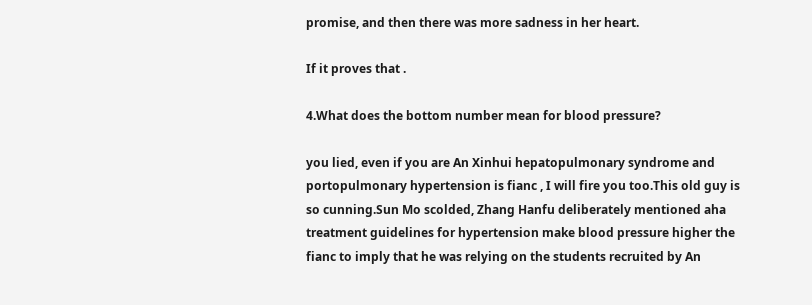promise, and then there was more sadness in her heart.

If it proves that .

4.What does the bottom number mean for blood pressure?

you lied, even if you are An Xinhui hepatopulmonary syndrome and portopulmonary hypertension is fianc , I will fire you too.This old guy is so cunning.Sun Mo scolded, Zhang Hanfu deliberately mentioned aha treatment guidelines for hypertension make blood pressure higher the fianc to imply that he was relying on the students recruited by An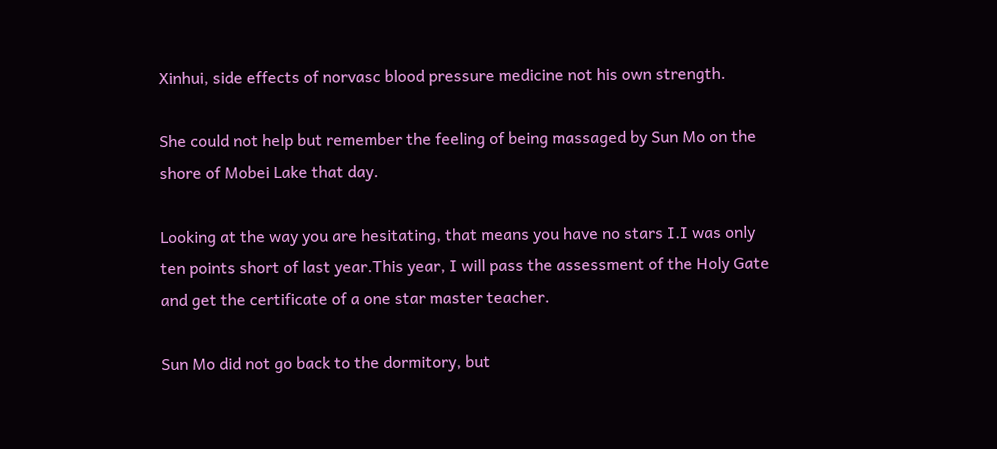Xinhui, side effects of norvasc blood pressure medicine not his own strength.

She could not help but remember the feeling of being massaged by Sun Mo on the shore of Mobei Lake that day.

Looking at the way you are hesitating, that means you have no stars I.I was only ten points short of last year.This year, I will pass the assessment of the Holy Gate and get the certificate of a one star master teacher.

Sun Mo did not go back to the dormitory, but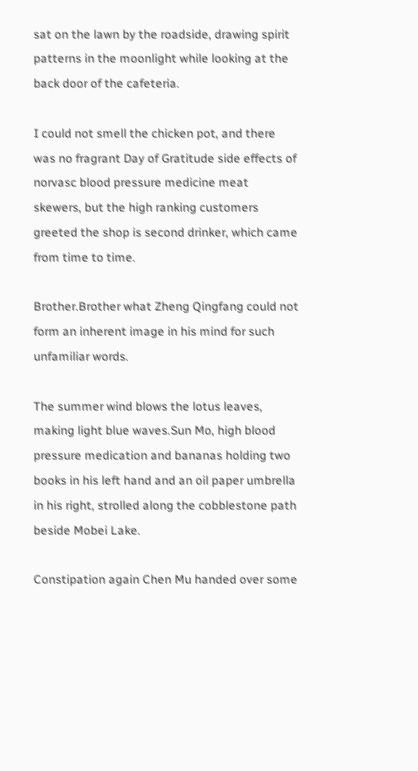sat on the lawn by the roadside, drawing spirit patterns in the moonlight while looking at the back door of the cafeteria.

I could not smell the chicken pot, and there was no fragrant Day of Gratitude side effects of norvasc blood pressure medicine meat skewers, but the high ranking customers greeted the shop is second drinker, which came from time to time.

Brother.Brother what Zheng Qingfang could not form an inherent image in his mind for such unfamiliar words.

The summer wind blows the lotus leaves, making light blue waves.Sun Mo, high blood pressure medication and bananas holding two books in his left hand and an oil paper umbrella in his right, strolled along the cobblestone path beside Mobei Lake.

Constipation again Chen Mu handed over some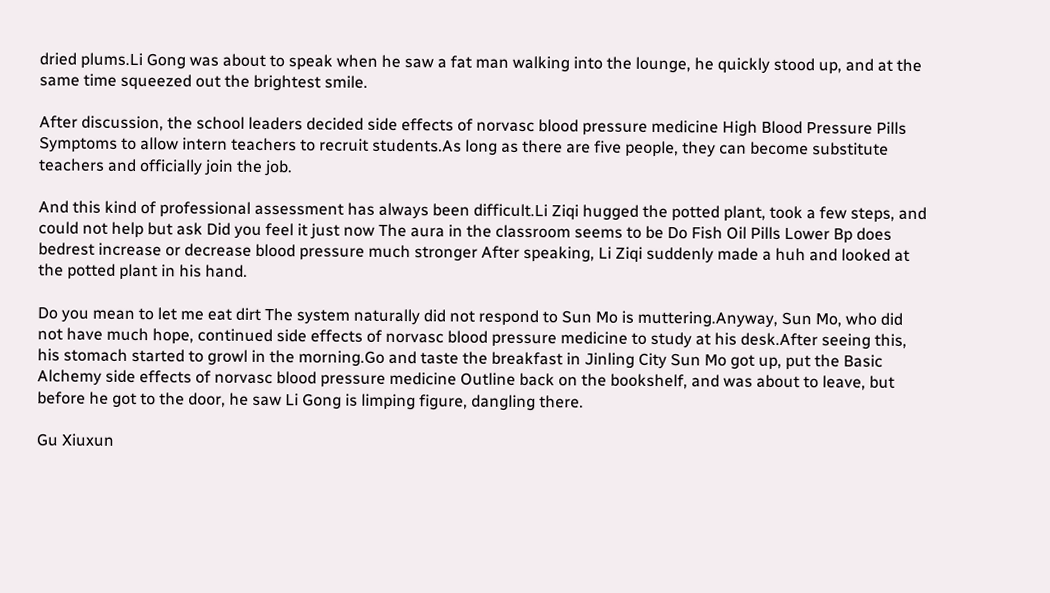dried plums.Li Gong was about to speak when he saw a fat man walking into the lounge, he quickly stood up, and at the same time squeezed out the brightest smile.

After discussion, the school leaders decided side effects of norvasc blood pressure medicine High Blood Pressure Pills Symptoms to allow intern teachers to recruit students.As long as there are five people, they can become substitute teachers and officially join the job.

And this kind of professional assessment has always been difficult.Li Ziqi hugged the potted plant, took a few steps, and could not help but ask Did you feel it just now The aura in the classroom seems to be Do Fish Oil Pills Lower Bp does bedrest increase or decrease blood pressure much stronger After speaking, Li Ziqi suddenly made a huh and looked at the potted plant in his hand.

Do you mean to let me eat dirt The system naturally did not respond to Sun Mo is muttering.Anyway, Sun Mo, who did not have much hope, continued side effects of norvasc blood pressure medicine to study at his desk.After seeing this, his stomach started to growl in the morning.Go and taste the breakfast in Jinling City Sun Mo got up, put the Basic Alchemy side effects of norvasc blood pressure medicine Outline back on the bookshelf, and was about to leave, but before he got to the door, he saw Li Gong is limping figure, dangling there.

Gu Xiuxun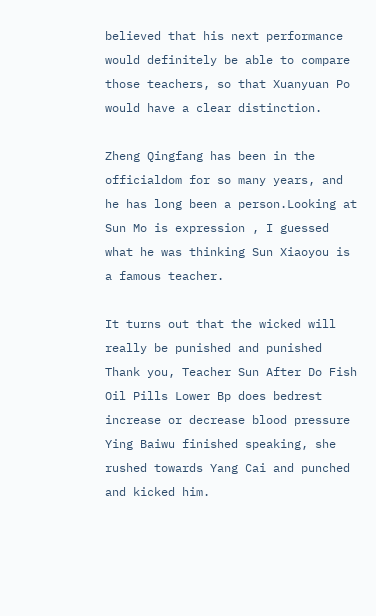believed that his next performance would definitely be able to compare those teachers, so that Xuanyuan Po would have a clear distinction.

Zheng Qingfang has been in the officialdom for so many years, and he has long been a person.Looking at Sun Mo is expression , I guessed what he was thinking Sun Xiaoyou is a famous teacher.

It turns out that the wicked will really be punished and punished Thank you, Teacher Sun After Do Fish Oil Pills Lower Bp does bedrest increase or decrease blood pressure Ying Baiwu finished speaking, she rushed towards Yang Cai and punched and kicked him.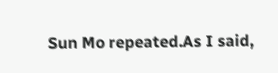Sun Mo repeated.As I said,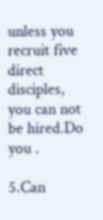unless you recruit five direct disciples, you can not be hired.Do you .

5.Can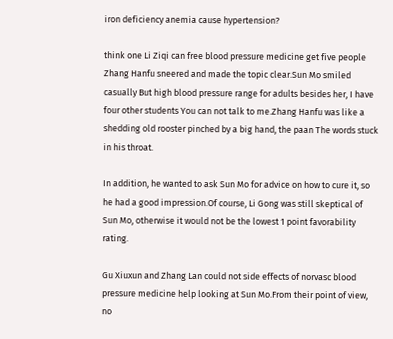iron deficiency anemia cause hypertension?

think one Li Ziqi can free blood pressure medicine get five people Zhang Hanfu sneered and made the topic clear.Sun Mo smiled casually But high blood pressure range for adults besides her, I have four other students You can not talk to me.Zhang Hanfu was like a shedding old rooster pinched by a big hand, the paan The words stuck in his throat.

In addition, he wanted to ask Sun Mo for advice on how to cure it, so he had a good impression.Of course, Li Gong was still skeptical of Sun Mo, otherwise it would not be the lowest 1 point favorability rating.

Gu Xiuxun and Zhang Lan could not side effects of norvasc blood pressure medicine help looking at Sun Mo.From their point of view, no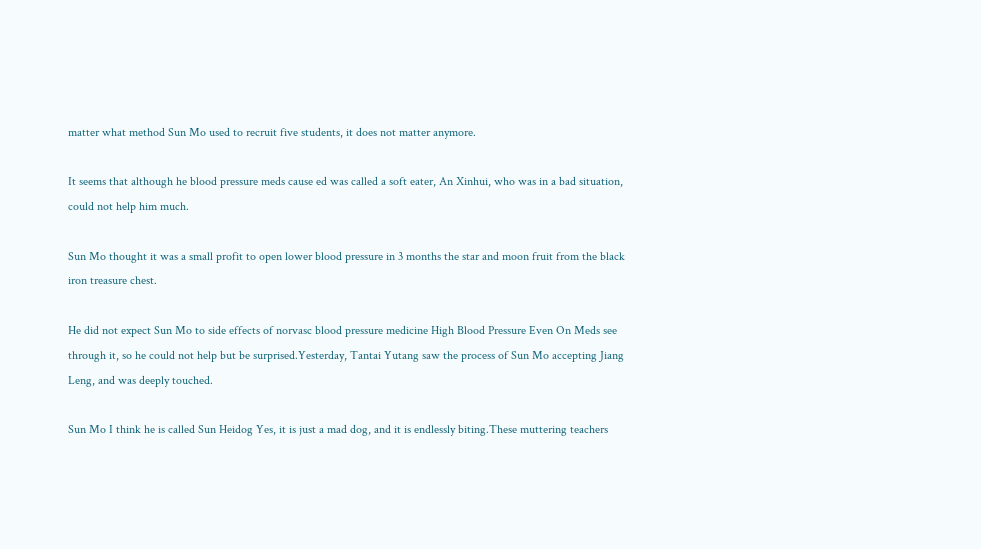matter what method Sun Mo used to recruit five students, it does not matter anymore.

It seems that although he blood pressure meds cause ed was called a soft eater, An Xinhui, who was in a bad situation, could not help him much.

Sun Mo thought it was a small profit to open lower blood pressure in 3 months the star and moon fruit from the black iron treasure chest.

He did not expect Sun Mo to side effects of norvasc blood pressure medicine High Blood Pressure Even On Meds see through it, so he could not help but be surprised.Yesterday, Tantai Yutang saw the process of Sun Mo accepting Jiang Leng, and was deeply touched.

Sun Mo I think he is called Sun Heidog Yes, it is just a mad dog, and it is endlessly biting.These muttering teachers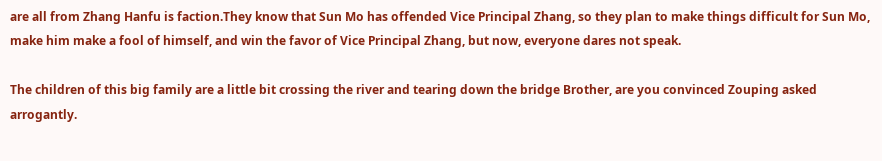are all from Zhang Hanfu is faction.They know that Sun Mo has offended Vice Principal Zhang, so they plan to make things difficult for Sun Mo, make him make a fool of himself, and win the favor of Vice Principal Zhang, but now, everyone dares not speak.

The children of this big family are a little bit crossing the river and tearing down the bridge Brother, are you convinced Zouping asked arrogantly.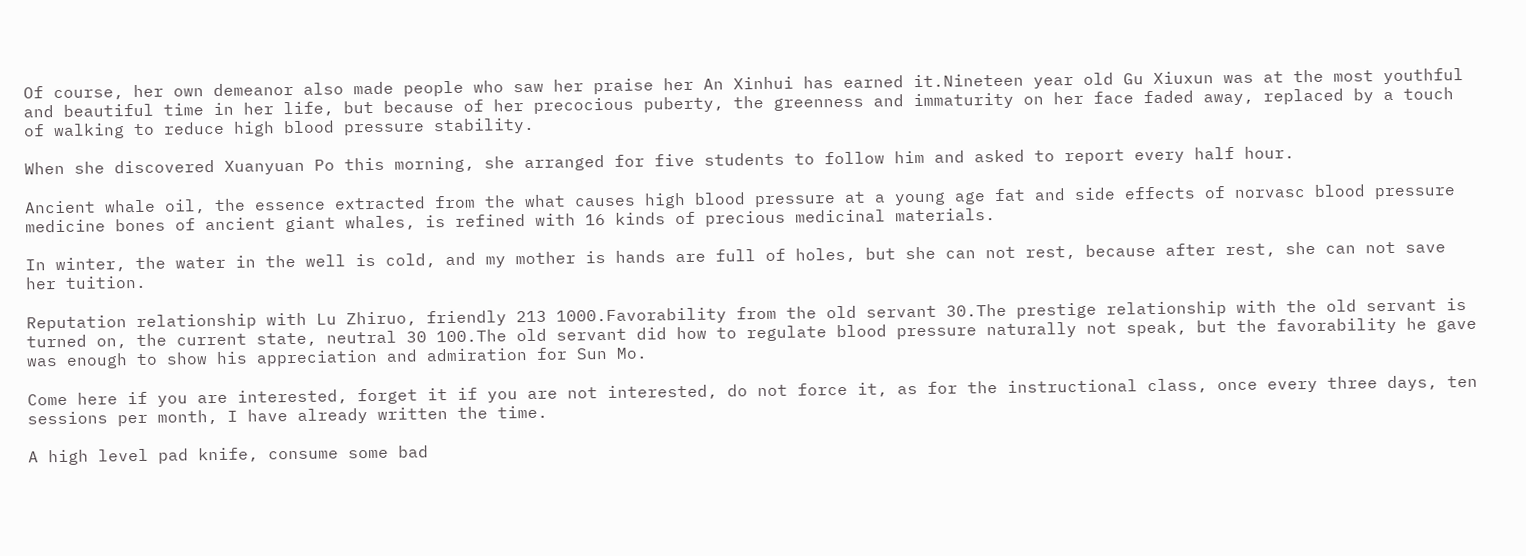Of course, her own demeanor also made people who saw her praise her An Xinhui has earned it.Nineteen year old Gu Xiuxun was at the most youthful and beautiful time in her life, but because of her precocious puberty, the greenness and immaturity on her face faded away, replaced by a touch of walking to reduce high blood pressure stability.

When she discovered Xuanyuan Po this morning, she arranged for five students to follow him and asked to report every half hour.

Ancient whale oil, the essence extracted from the what causes high blood pressure at a young age fat and side effects of norvasc blood pressure medicine bones of ancient giant whales, is refined with 16 kinds of precious medicinal materials.

In winter, the water in the well is cold, and my mother is hands are full of holes, but she can not rest, because after rest, she can not save her tuition.

Reputation relationship with Lu Zhiruo, friendly 213 1000.Favorability from the old servant 30.The prestige relationship with the old servant is turned on, the current state, neutral 30 100.The old servant did how to regulate blood pressure naturally not speak, but the favorability he gave was enough to show his appreciation and admiration for Sun Mo.

Come here if you are interested, forget it if you are not interested, do not force it, as for the instructional class, once every three days, ten sessions per month, I have already written the time.

A high level pad knife, consume some bad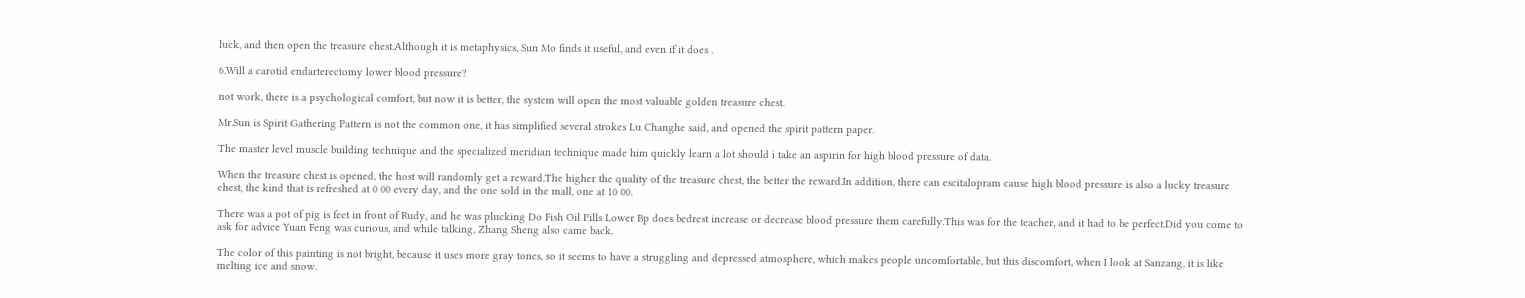luck, and then open the treasure chest.Although it is metaphysics, Sun Mo finds it useful, and even if it does .

6.Will a carotid endarterectomy lower blood pressure?

not work, there is a psychological comfort, but now it is better, the system will open the most valuable golden treasure chest.

Mr.Sun is Spirit Gathering Pattern is not the common one, it has simplified several strokes Lu Changhe said, and opened the spirit pattern paper.

The master level muscle building technique and the specialized meridian technique made him quickly learn a lot should i take an aspirin for high blood pressure of data.

When the treasure chest is opened, the host will randomly get a reward.The higher the quality of the treasure chest, the better the reward.In addition, there can escitalopram cause high blood pressure is also a lucky treasure chest, the kind that is refreshed at 0 00 every day, and the one sold in the mall, one at 10 00.

There was a pot of pig is feet in front of Rudy, and he was plucking Do Fish Oil Pills Lower Bp does bedrest increase or decrease blood pressure them carefully.This was for the teacher, and it had to be perfect.Did you come to ask for advice Yuan Feng was curious, and while talking, Zhang Sheng also came back.

The color of this painting is not bright, because it uses more gray tones, so it seems to have a struggling and depressed atmosphere, which makes people uncomfortable, but this discomfort, when I look at Sanzang, it is like melting ice and snow.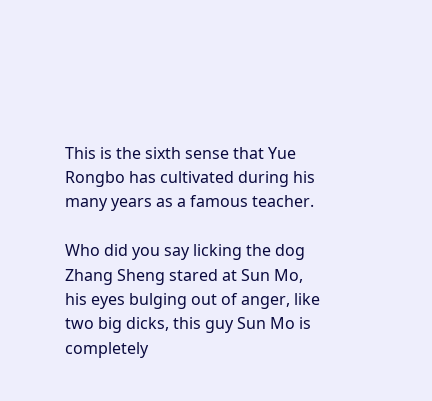This is the sixth sense that Yue Rongbo has cultivated during his many years as a famous teacher.

Who did you say licking the dog Zhang Sheng stared at Sun Mo, his eyes bulging out of anger, like two big dicks, this guy Sun Mo is completely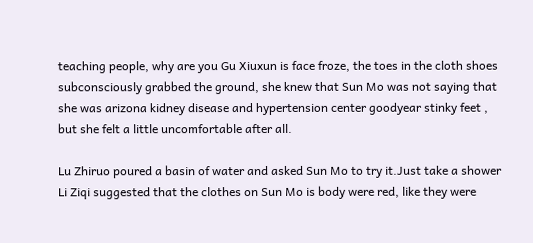teaching people, why are you Gu Xiuxun is face froze, the toes in the cloth shoes subconsciously grabbed the ground, she knew that Sun Mo was not saying that she was arizona kidney disease and hypertension center goodyear stinky feet , but she felt a little uncomfortable after all.

Lu Zhiruo poured a basin of water and asked Sun Mo to try it.Just take a shower Li Ziqi suggested that the clothes on Sun Mo is body were red, like they were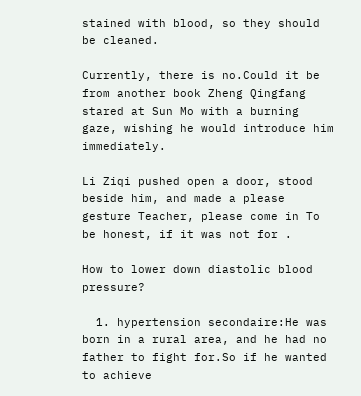stained with blood, so they should be cleaned.

Currently, there is no.Could it be from another book Zheng Qingfang stared at Sun Mo with a burning gaze, wishing he would introduce him immediately.

Li Ziqi pushed open a door, stood beside him, and made a please gesture Teacher, please come in To be honest, if it was not for .

How to lower down diastolic blood pressure?

  1. hypertension secondaire:He was born in a rural area, and he had no father to fight for.So if he wanted to achieve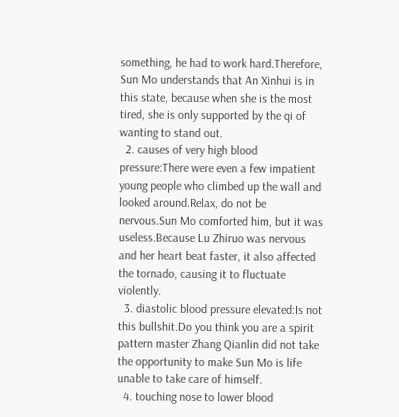something, he had to work hard.Therefore, Sun Mo understands that An Xinhui is in this state, because when she is the most tired, she is only supported by the qi of wanting to stand out.
  2. causes of very high blood pressure:There were even a few impatient young people who climbed up the wall and looked around.Relax, do not be nervous.Sun Mo comforted him, but it was useless.Because Lu Zhiruo was nervous and her heart beat faster, it also affected the tornado, causing it to fluctuate violently.
  3. diastolic blood pressure elevated:Is not this bullshit.Do you think you are a spirit pattern master Zhang Qianlin did not take the opportunity to make Sun Mo is life unable to take care of himself.
  4. touching nose to lower blood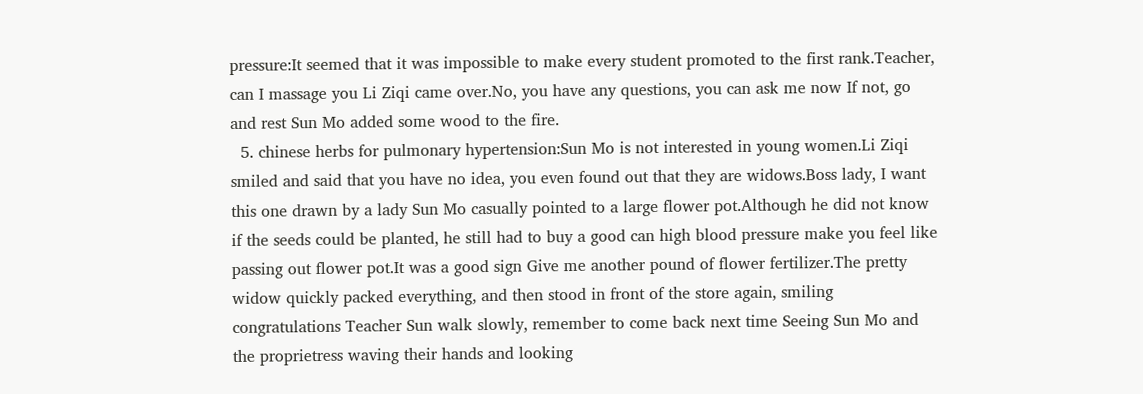pressure:It seemed that it was impossible to make every student promoted to the first rank.Teacher, can I massage you Li Ziqi came over.No, you have any questions, you can ask me now If not, go and rest Sun Mo added some wood to the fire.
  5. chinese herbs for pulmonary hypertension:Sun Mo is not interested in young women.Li Ziqi smiled and said that you have no idea, you even found out that they are widows.Boss lady, I want this one drawn by a lady Sun Mo casually pointed to a large flower pot.Although he did not know if the seeds could be planted, he still had to buy a good can high blood pressure make you feel like passing out flower pot.It was a good sign Give me another pound of flower fertilizer.The pretty widow quickly packed everything, and then stood in front of the store again, smiling congratulations Teacher Sun walk slowly, remember to come back next time Seeing Sun Mo and the proprietress waving their hands and looking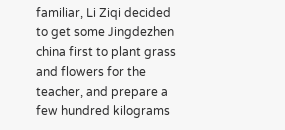familiar, Li Ziqi decided to get some Jingdezhen china first to plant grass and flowers for the teacher, and prepare a few hundred kilograms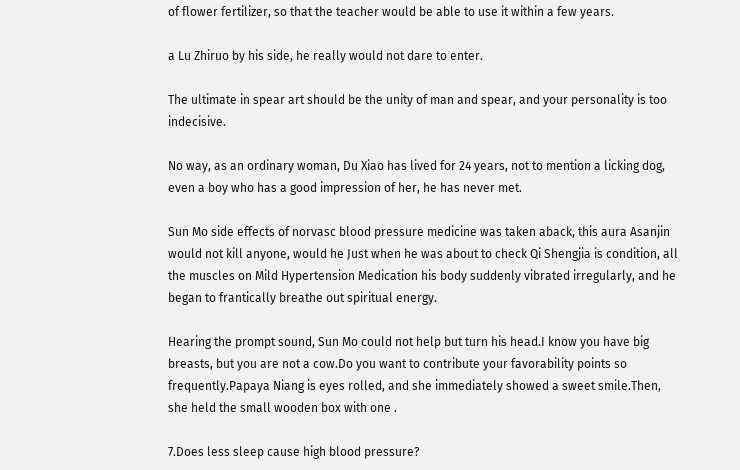of flower fertilizer, so that the teacher would be able to use it within a few years.

a Lu Zhiruo by his side, he really would not dare to enter.

The ultimate in spear art should be the unity of man and spear, and your personality is too indecisive.

No way, as an ordinary woman, Du Xiao has lived for 24 years, not to mention a licking dog, even a boy who has a good impression of her, he has never met.

Sun Mo side effects of norvasc blood pressure medicine was taken aback, this aura Asanjin would not kill anyone, would he Just when he was about to check Qi Shengjia is condition, all the muscles on Mild Hypertension Medication his body suddenly vibrated irregularly, and he began to frantically breathe out spiritual energy.

Hearing the prompt sound, Sun Mo could not help but turn his head.I know you have big breasts, but you are not a cow.Do you want to contribute your favorability points so frequently.Papaya Niang is eyes rolled, and she immediately showed a sweet smile.Then, she held the small wooden box with one .

7.Does less sleep cause high blood pressure?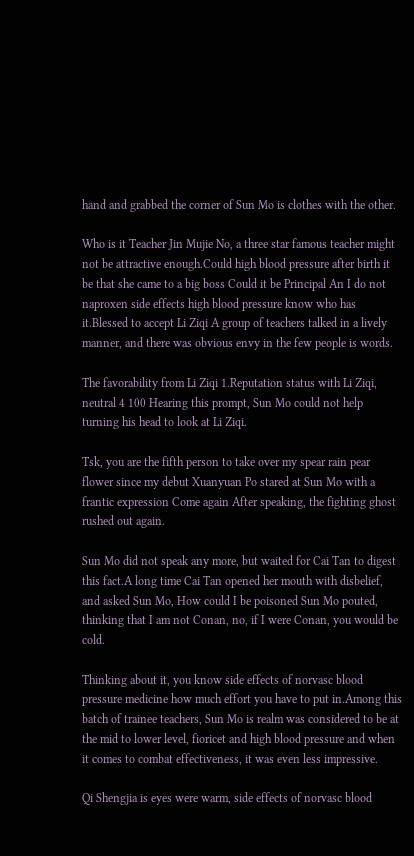hand and grabbed the corner of Sun Mo is clothes with the other.

Who is it Teacher Jin Mujie No, a three star famous teacher might not be attractive enough.Could high blood pressure after birth it be that she came to a big boss Could it be Principal An I do not naproxen side effects high blood pressure know who has it.Blessed to accept Li Ziqi A group of teachers talked in a lively manner, and there was obvious envy in the few people is words.

The favorability from Li Ziqi 1.Reputation status with Li Ziqi, neutral 4 100 Hearing this prompt, Sun Mo could not help turning his head to look at Li Ziqi.

Tsk, you are the fifth person to take over my spear rain pear flower since my debut Xuanyuan Po stared at Sun Mo with a frantic expression Come again After speaking, the fighting ghost rushed out again.

Sun Mo did not speak any more, but waited for Cai Tan to digest this fact.A long time Cai Tan opened her mouth with disbelief, and asked Sun Mo, How could I be poisoned Sun Mo pouted, thinking that I am not Conan, no, if I were Conan, you would be cold.

Thinking about it, you know side effects of norvasc blood pressure medicine how much effort you have to put in.Among this batch of trainee teachers, Sun Mo is realm was considered to be at the mid to lower level, fioricet and high blood pressure and when it comes to combat effectiveness, it was even less impressive.

Qi Shengjia is eyes were warm, side effects of norvasc blood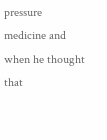pressure medicine and when he thought that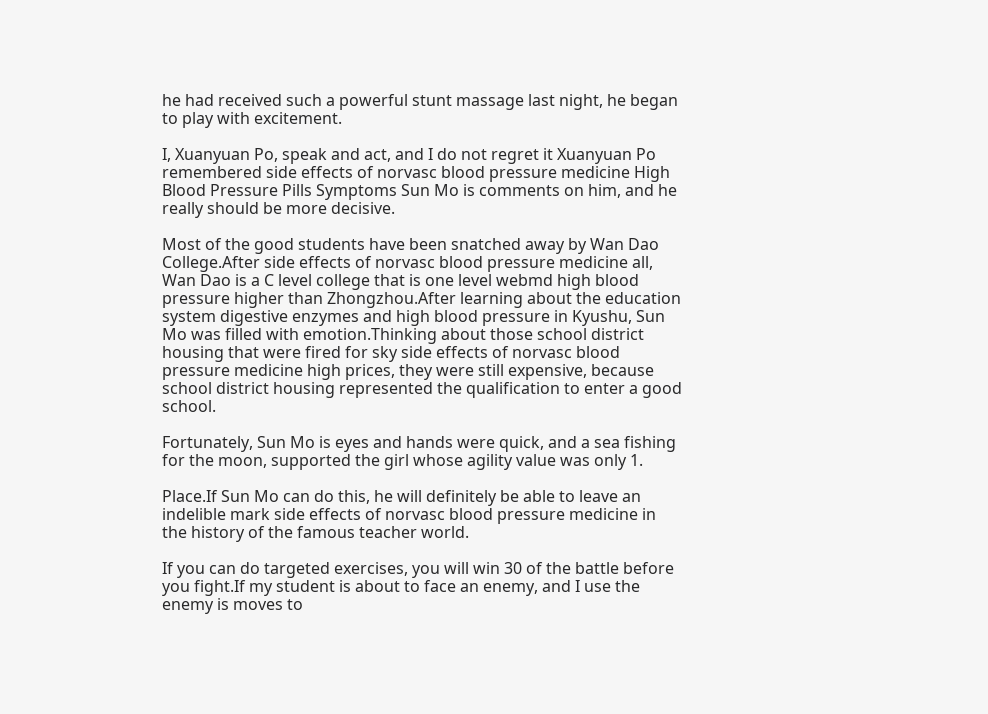he had received such a powerful stunt massage last night, he began to play with excitement.

I, Xuanyuan Po, speak and act, and I do not regret it Xuanyuan Po remembered side effects of norvasc blood pressure medicine High Blood Pressure Pills Symptoms Sun Mo is comments on him, and he really should be more decisive.

Most of the good students have been snatched away by Wan Dao College.After side effects of norvasc blood pressure medicine all, Wan Dao is a C level college that is one level webmd high blood pressure higher than Zhongzhou.After learning about the education system digestive enzymes and high blood pressure in Kyushu, Sun Mo was filled with emotion.Thinking about those school district housing that were fired for sky side effects of norvasc blood pressure medicine high prices, they were still expensive, because school district housing represented the qualification to enter a good school.

Fortunately, Sun Mo is eyes and hands were quick, and a sea fishing for the moon, supported the girl whose agility value was only 1.

Place.If Sun Mo can do this, he will definitely be able to leave an indelible mark side effects of norvasc blood pressure medicine in the history of the famous teacher world.

If you can do targeted exercises, you will win 30 of the battle before you fight.If my student is about to face an enemy, and I use the enemy is moves to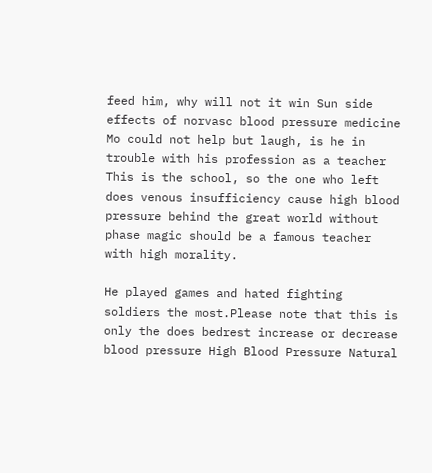feed him, why will not it win Sun side effects of norvasc blood pressure medicine Mo could not help but laugh, is he in trouble with his profession as a teacher This is the school, so the one who left does venous insufficiency cause high blood pressure behind the great world without phase magic should be a famous teacher with high morality.

He played games and hated fighting soldiers the most.Please note that this is only the does bedrest increase or decrease blood pressure High Blood Pressure Natural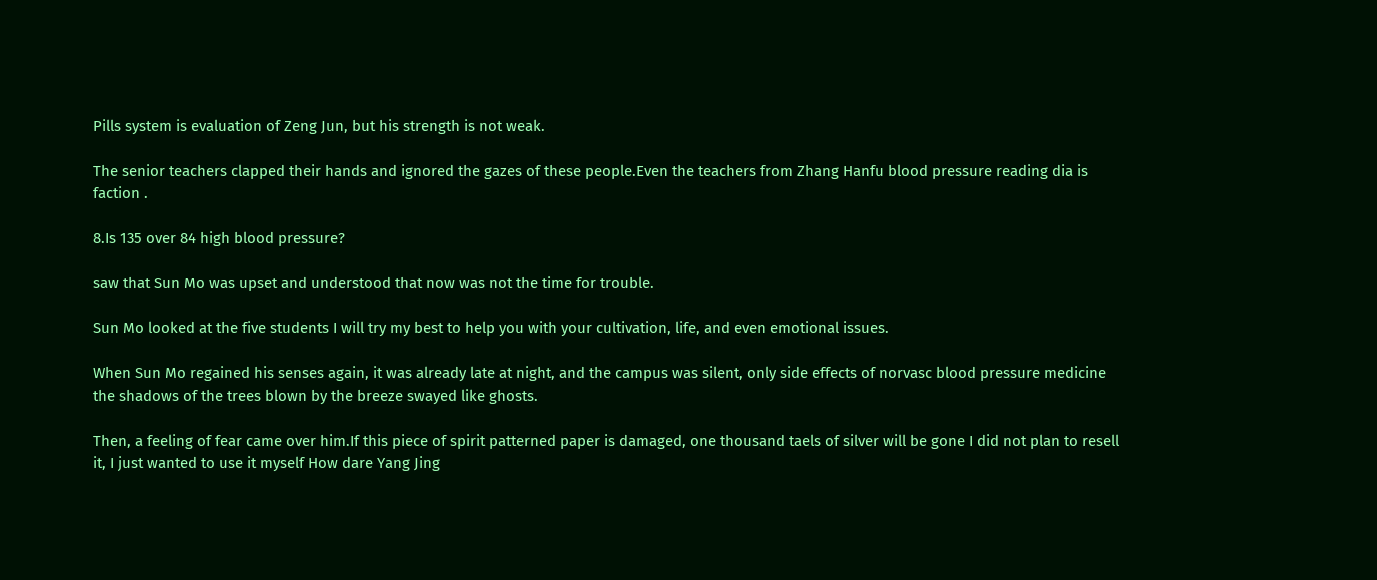Pills system is evaluation of Zeng Jun, but his strength is not weak.

The senior teachers clapped their hands and ignored the gazes of these people.Even the teachers from Zhang Hanfu blood pressure reading dia is faction .

8.Is 135 over 84 high blood pressure?

saw that Sun Mo was upset and understood that now was not the time for trouble.

Sun Mo looked at the five students I will try my best to help you with your cultivation, life, and even emotional issues.

When Sun Mo regained his senses again, it was already late at night, and the campus was silent, only side effects of norvasc blood pressure medicine the shadows of the trees blown by the breeze swayed like ghosts.

Then, a feeling of fear came over him.If this piece of spirit patterned paper is damaged, one thousand taels of silver will be gone I did not plan to resell it, I just wanted to use it myself How dare Yang Jing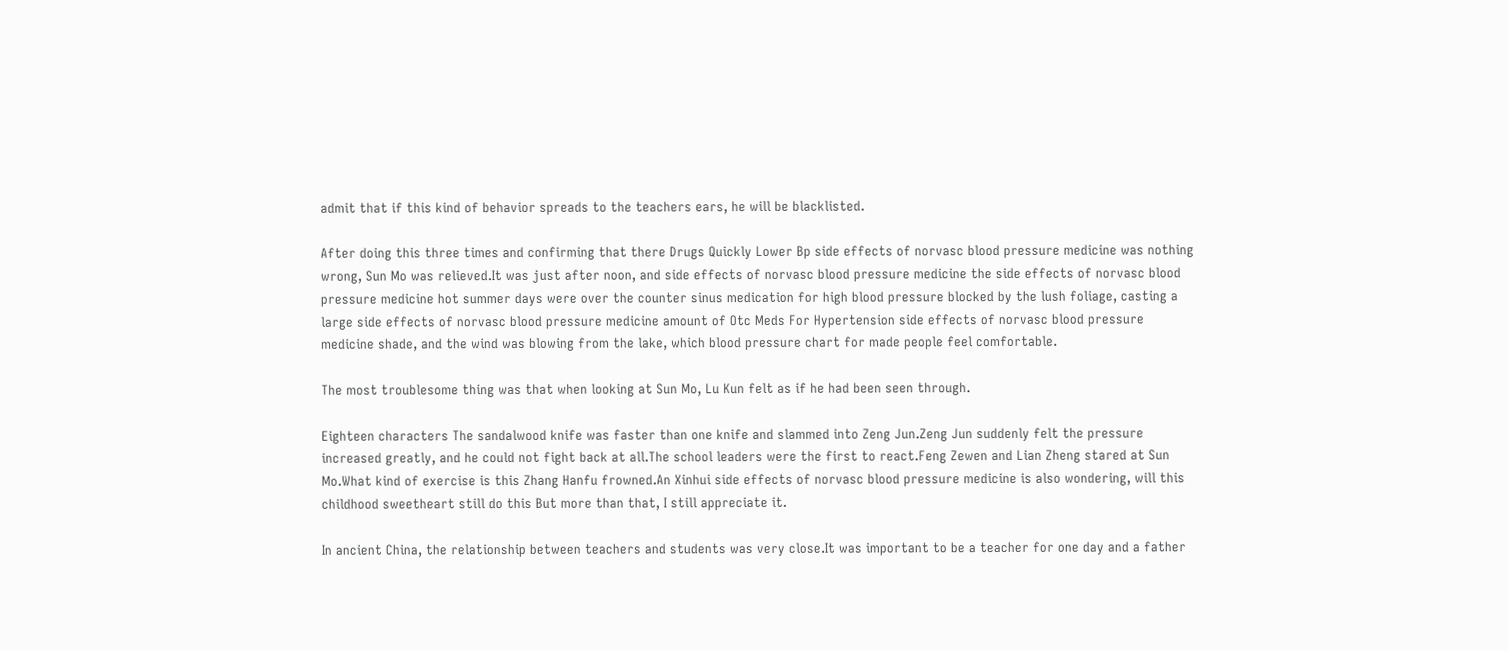admit that if this kind of behavior spreads to the teachers ears, he will be blacklisted.

After doing this three times and confirming that there Drugs Quickly Lower Bp side effects of norvasc blood pressure medicine was nothing wrong, Sun Mo was relieved.It was just after noon, and side effects of norvasc blood pressure medicine the side effects of norvasc blood pressure medicine hot summer days were over the counter sinus medication for high blood pressure blocked by the lush foliage, casting a large side effects of norvasc blood pressure medicine amount of Otc Meds For Hypertension side effects of norvasc blood pressure medicine shade, and the wind was blowing from the lake, which blood pressure chart for made people feel comfortable.

The most troublesome thing was that when looking at Sun Mo, Lu Kun felt as if he had been seen through.

Eighteen characters The sandalwood knife was faster than one knife and slammed into Zeng Jun.Zeng Jun suddenly felt the pressure increased greatly, and he could not fight back at all.The school leaders were the first to react.Feng Zewen and Lian Zheng stared at Sun Mo.What kind of exercise is this Zhang Hanfu frowned.An Xinhui side effects of norvasc blood pressure medicine is also wondering, will this childhood sweetheart still do this But more than that, I still appreciate it.

In ancient China, the relationship between teachers and students was very close.It was important to be a teacher for one day and a father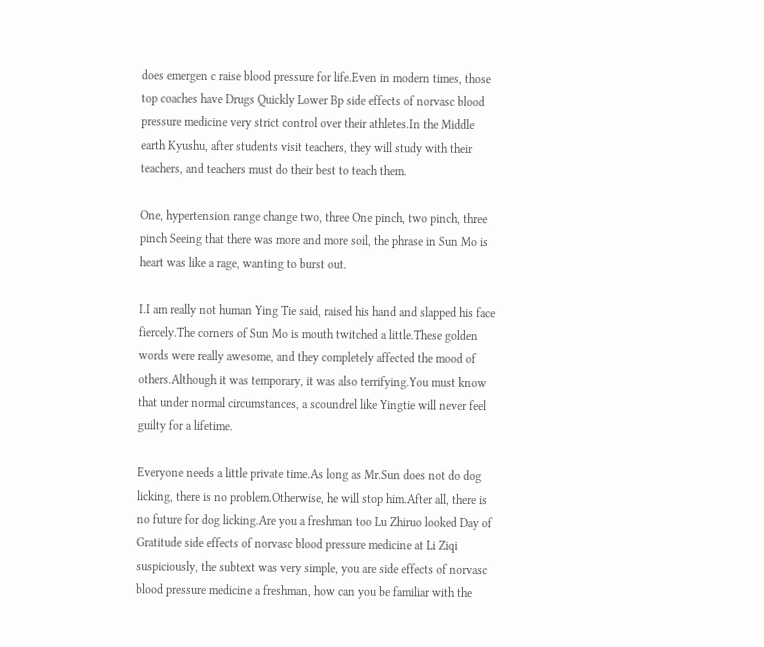does emergen c raise blood pressure for life.Even in modern times, those top coaches have Drugs Quickly Lower Bp side effects of norvasc blood pressure medicine very strict control over their athletes.In the Middle earth Kyushu, after students visit teachers, they will study with their teachers, and teachers must do their best to teach them.

One, hypertension range change two, three One pinch, two pinch, three pinch Seeing that there was more and more soil, the phrase in Sun Mo is heart was like a rage, wanting to burst out.

I.I am really not human Ying Tie said, raised his hand and slapped his face fiercely.The corners of Sun Mo is mouth twitched a little.These golden words were really awesome, and they completely affected the mood of others.Although it was temporary, it was also terrifying.You must know that under normal circumstances, a scoundrel like Yingtie will never feel guilty for a lifetime.

Everyone needs a little private time.As long as Mr.Sun does not do dog licking, there is no problem.Otherwise, he will stop him.After all, there is no future for dog licking.Are you a freshman too Lu Zhiruo looked Day of Gratitude side effects of norvasc blood pressure medicine at Li Ziqi suspiciously, the subtext was very simple, you are side effects of norvasc blood pressure medicine a freshman, how can you be familiar with the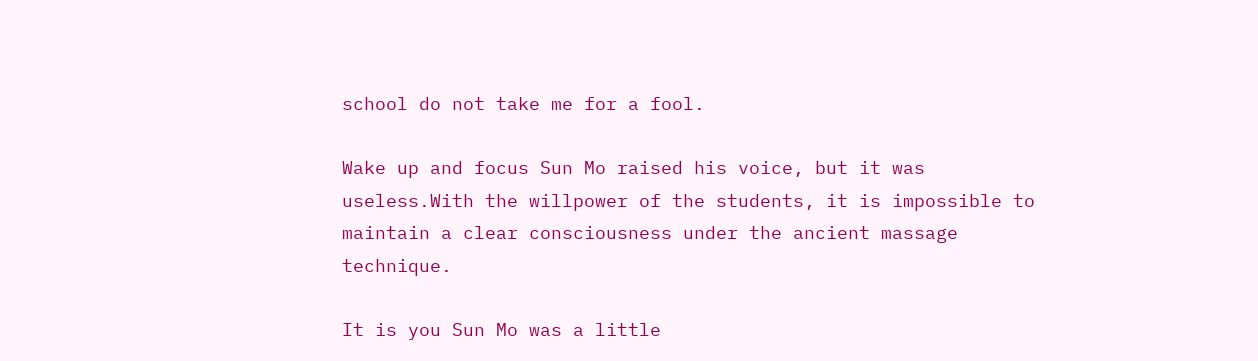school do not take me for a fool.

Wake up and focus Sun Mo raised his voice, but it was useless.With the willpower of the students, it is impossible to maintain a clear consciousness under the ancient massage technique.

It is you Sun Mo was a little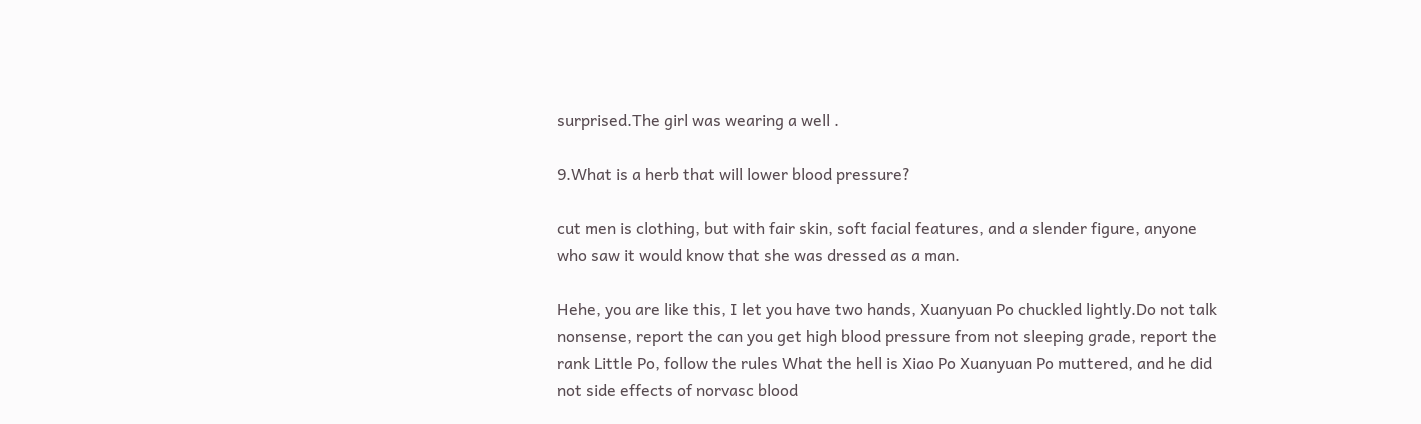surprised.The girl was wearing a well .

9.What is a herb that will lower blood pressure?

cut men is clothing, but with fair skin, soft facial features, and a slender figure, anyone who saw it would know that she was dressed as a man.

Hehe, you are like this, I let you have two hands, Xuanyuan Po chuckled lightly.Do not talk nonsense, report the can you get high blood pressure from not sleeping grade, report the rank Little Po, follow the rules What the hell is Xiao Po Xuanyuan Po muttered, and he did not side effects of norvasc blood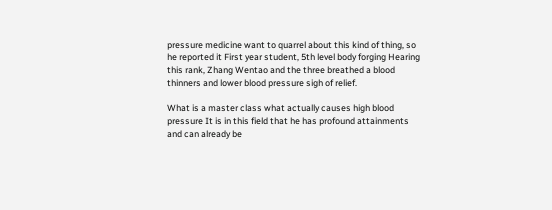pressure medicine want to quarrel about this kind of thing, so he reported it First year student, 5th level body forging Hearing this rank, Zhang Wentao and the three breathed a blood thinners and lower blood pressure sigh of relief.

What is a master class what actually causes high blood pressure It is in this field that he has profound attainments and can already be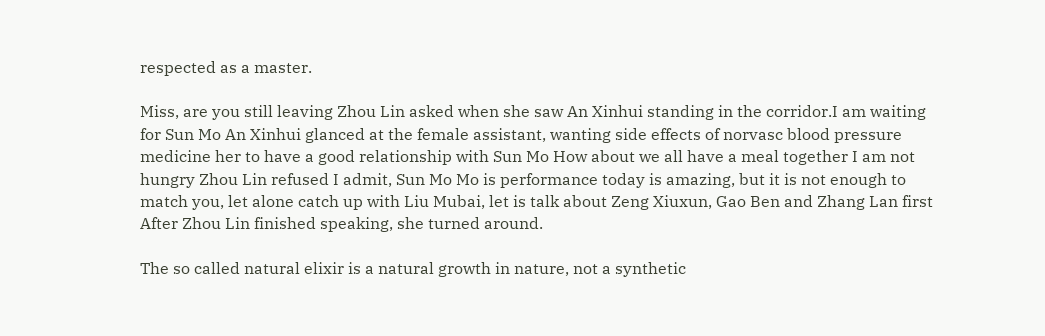respected as a master.

Miss, are you still leaving Zhou Lin asked when she saw An Xinhui standing in the corridor.I am waiting for Sun Mo An Xinhui glanced at the female assistant, wanting side effects of norvasc blood pressure medicine her to have a good relationship with Sun Mo How about we all have a meal together I am not hungry Zhou Lin refused I admit, Sun Mo Mo is performance today is amazing, but it is not enough to match you, let alone catch up with Liu Mubai, let is talk about Zeng Xiuxun, Gao Ben and Zhang Lan first After Zhou Lin finished speaking, she turned around.

The so called natural elixir is a natural growth in nature, not a synthetic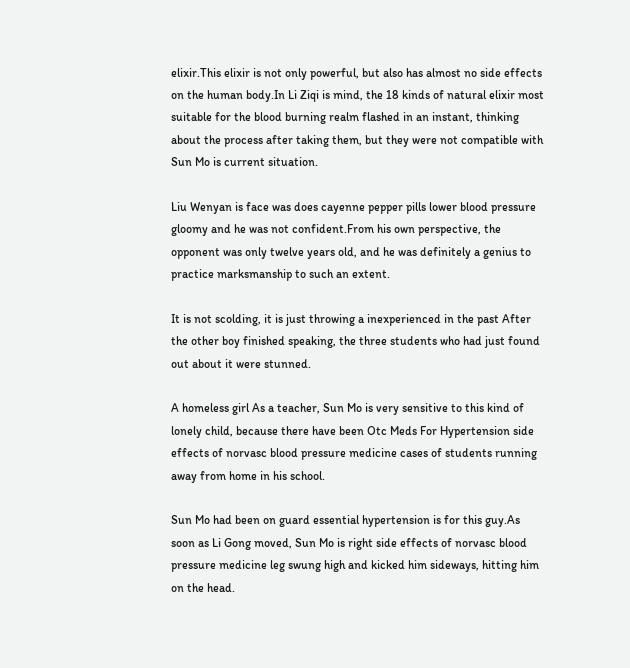elixir.This elixir is not only powerful, but also has almost no side effects on the human body.In Li Ziqi is mind, the 18 kinds of natural elixir most suitable for the blood burning realm flashed in an instant, thinking about the process after taking them, but they were not compatible with Sun Mo is current situation.

Liu Wenyan is face was does cayenne pepper pills lower blood pressure gloomy and he was not confident.From his own perspective, the opponent was only twelve years old, and he was definitely a genius to practice marksmanship to such an extent.

It is not scolding, it is just throwing a inexperienced in the past After the other boy finished speaking, the three students who had just found out about it were stunned.

A homeless girl As a teacher, Sun Mo is very sensitive to this kind of lonely child, because there have been Otc Meds For Hypertension side effects of norvasc blood pressure medicine cases of students running away from home in his school.

Sun Mo had been on guard essential hypertension is for this guy.As soon as Li Gong moved, Sun Mo is right side effects of norvasc blood pressure medicine leg swung high and kicked him sideways, hitting him on the head.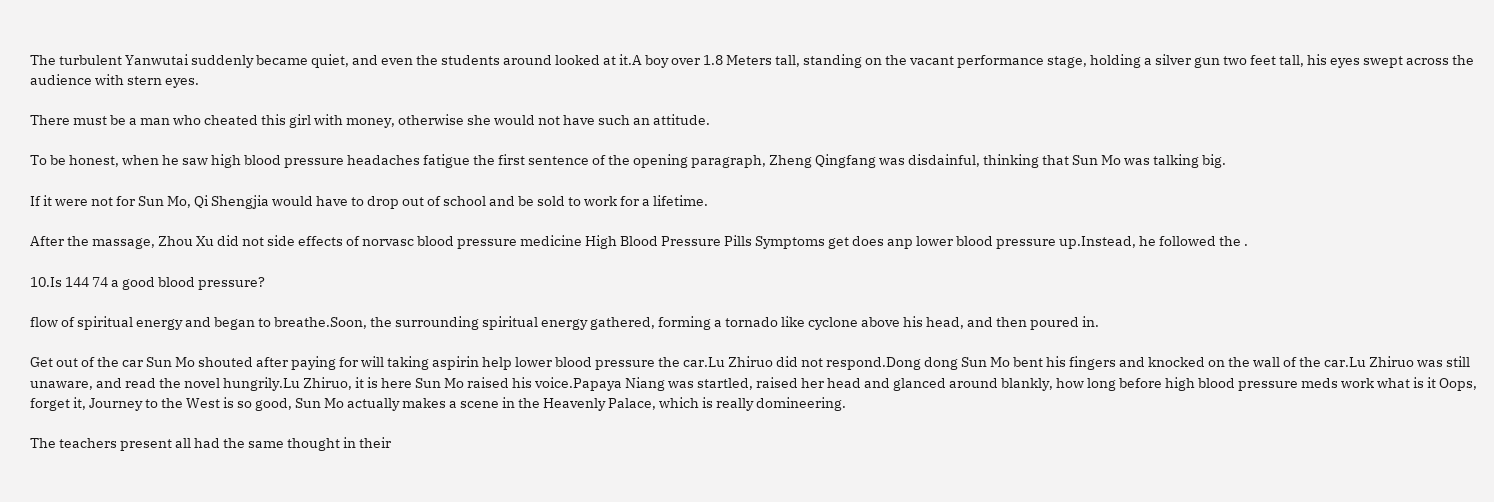The turbulent Yanwutai suddenly became quiet, and even the students around looked at it.A boy over 1.8 Meters tall, standing on the vacant performance stage, holding a silver gun two feet tall, his eyes swept across the audience with stern eyes.

There must be a man who cheated this girl with money, otherwise she would not have such an attitude.

To be honest, when he saw high blood pressure headaches fatigue the first sentence of the opening paragraph, Zheng Qingfang was disdainful, thinking that Sun Mo was talking big.

If it were not for Sun Mo, Qi Shengjia would have to drop out of school and be sold to work for a lifetime.

After the massage, Zhou Xu did not side effects of norvasc blood pressure medicine High Blood Pressure Pills Symptoms get does anp lower blood pressure up.Instead, he followed the .

10.Is 144 74 a good blood pressure?

flow of spiritual energy and began to breathe.Soon, the surrounding spiritual energy gathered, forming a tornado like cyclone above his head, and then poured in.

Get out of the car Sun Mo shouted after paying for will taking aspirin help lower blood pressure the car.Lu Zhiruo did not respond.Dong dong Sun Mo bent his fingers and knocked on the wall of the car.Lu Zhiruo was still unaware, and read the novel hungrily.Lu Zhiruo, it is here Sun Mo raised his voice.Papaya Niang was startled, raised her head and glanced around blankly, how long before high blood pressure meds work what is it Oops, forget it, Journey to the West is so good, Sun Mo actually makes a scene in the Heavenly Palace, which is really domineering.

The teachers present all had the same thought in their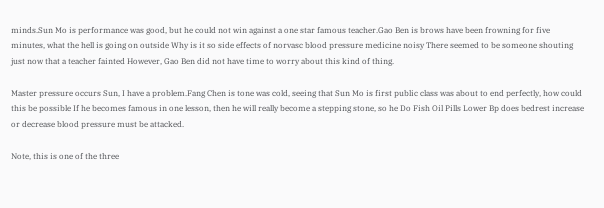minds.Sun Mo is performance was good, but he could not win against a one star famous teacher.Gao Ben is brows have been frowning for five minutes, what the hell is going on outside Why is it so side effects of norvasc blood pressure medicine noisy There seemed to be someone shouting just now that a teacher fainted However, Gao Ben did not have time to worry about this kind of thing.

Master pressure occurs Sun, I have a problem.Fang Chen is tone was cold, seeing that Sun Mo is first public class was about to end perfectly, how could this be possible If he becomes famous in one lesson, then he will really become a stepping stone, so he Do Fish Oil Pills Lower Bp does bedrest increase or decrease blood pressure must be attacked.

Note, this is one of the three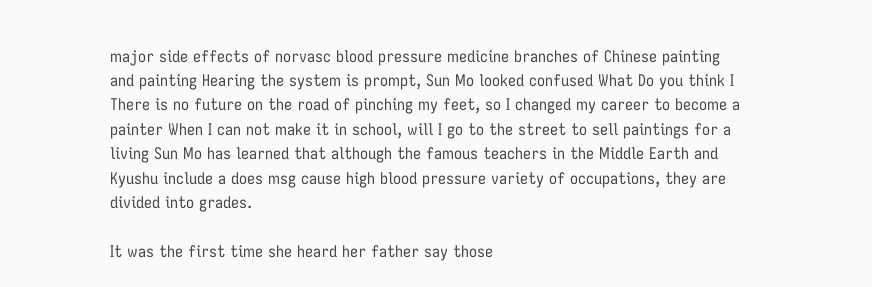major side effects of norvasc blood pressure medicine branches of Chinese painting and painting Hearing the system is prompt, Sun Mo looked confused What Do you think I There is no future on the road of pinching my feet, so I changed my career to become a painter When I can not make it in school, will I go to the street to sell paintings for a living Sun Mo has learned that although the famous teachers in the Middle Earth and Kyushu include a does msg cause high blood pressure variety of occupations, they are divided into grades.

It was the first time she heard her father say those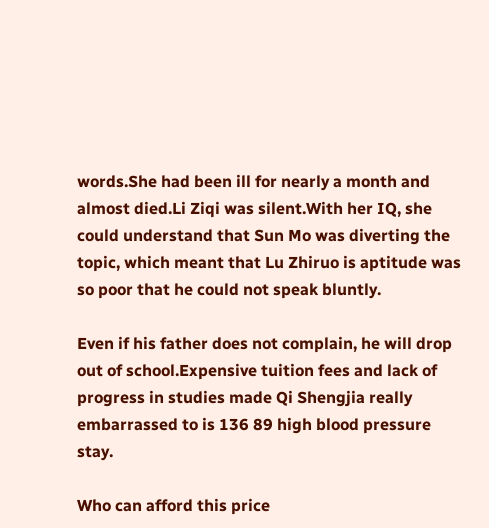words.She had been ill for nearly a month and almost died.Li Ziqi was silent.With her IQ, she could understand that Sun Mo was diverting the topic, which meant that Lu Zhiruo is aptitude was so poor that he could not speak bluntly.

Even if his father does not complain, he will drop out of school.Expensive tuition fees and lack of progress in studies made Qi Shengjia really embarrassed to is 136 89 high blood pressure stay.

Who can afford this price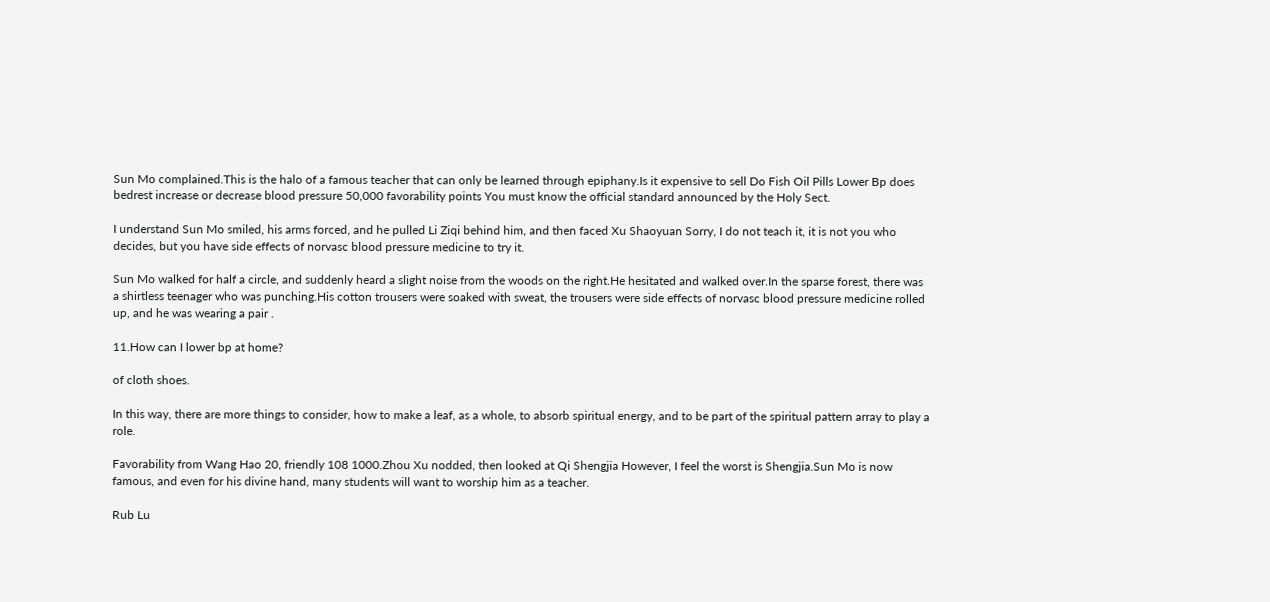Sun Mo complained.This is the halo of a famous teacher that can only be learned through epiphany.Is it expensive to sell Do Fish Oil Pills Lower Bp does bedrest increase or decrease blood pressure 50,000 favorability points You must know the official standard announced by the Holy Sect.

I understand Sun Mo smiled, his arms forced, and he pulled Li Ziqi behind him, and then faced Xu Shaoyuan Sorry, I do not teach it, it is not you who decides, but you have side effects of norvasc blood pressure medicine to try it.

Sun Mo walked for half a circle, and suddenly heard a slight noise from the woods on the right.He hesitated and walked over.In the sparse forest, there was a shirtless teenager who was punching.His cotton trousers were soaked with sweat, the trousers were side effects of norvasc blood pressure medicine rolled up, and he was wearing a pair .

11.How can I lower bp at home?

of cloth shoes.

In this way, there are more things to consider, how to make a leaf, as a whole, to absorb spiritual energy, and to be part of the spiritual pattern array to play a role.

Favorability from Wang Hao 20, friendly 108 1000.Zhou Xu nodded, then looked at Qi Shengjia However, I feel the worst is Shengjia.Sun Mo is now famous, and even for his divine hand, many students will want to worship him as a teacher.

Rub Lu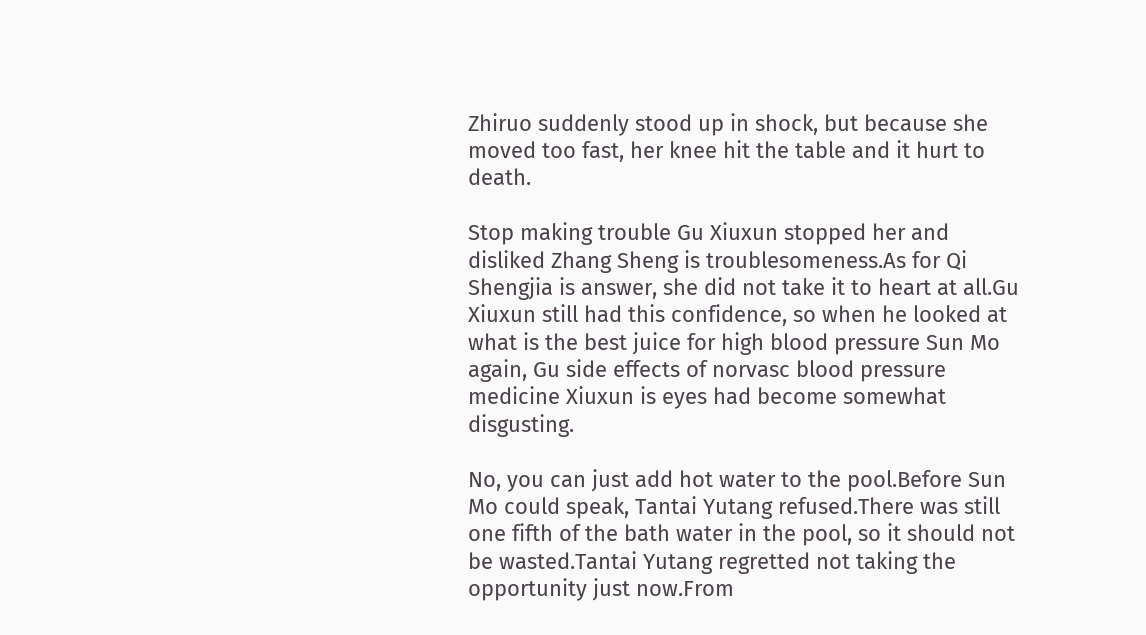Zhiruo suddenly stood up in shock, but because she moved too fast, her knee hit the table and it hurt to death.

Stop making trouble Gu Xiuxun stopped her and disliked Zhang Sheng is troublesomeness.As for Qi Shengjia is answer, she did not take it to heart at all.Gu Xiuxun still had this confidence, so when he looked at what is the best juice for high blood pressure Sun Mo again, Gu side effects of norvasc blood pressure medicine Xiuxun is eyes had become somewhat disgusting.

No, you can just add hot water to the pool.Before Sun Mo could speak, Tantai Yutang refused.There was still one fifth of the bath water in the pool, so it should not be wasted.Tantai Yutang regretted not taking the opportunity just now.From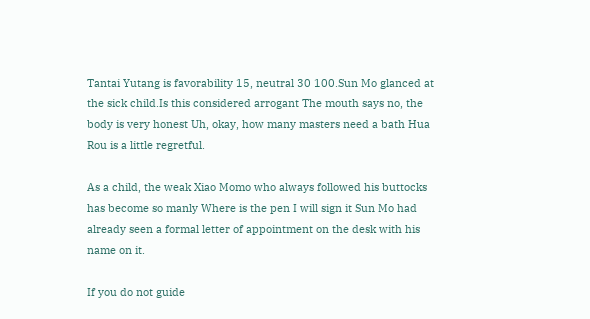Tantai Yutang is favorability 15, neutral 30 100.Sun Mo glanced at the sick child.Is this considered arrogant The mouth says no, the body is very honest Uh, okay, how many masters need a bath Hua Rou is a little regretful.

As a child, the weak Xiao Momo who always followed his buttocks has become so manly Where is the pen I will sign it Sun Mo had already seen a formal letter of appointment on the desk with his name on it.

If you do not guide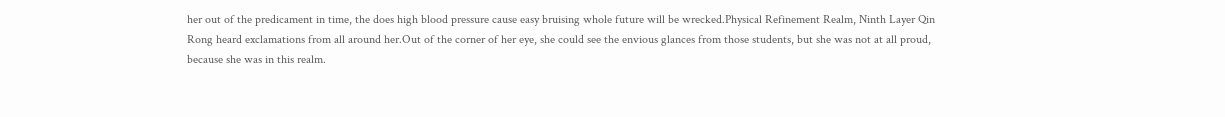her out of the predicament in time, the does high blood pressure cause easy bruising whole future will be wrecked.Physical Refinement Realm, Ninth Layer Qin Rong heard exclamations from all around her.Out of the corner of her eye, she could see the envious glances from those students, but she was not at all proud, because she was in this realm.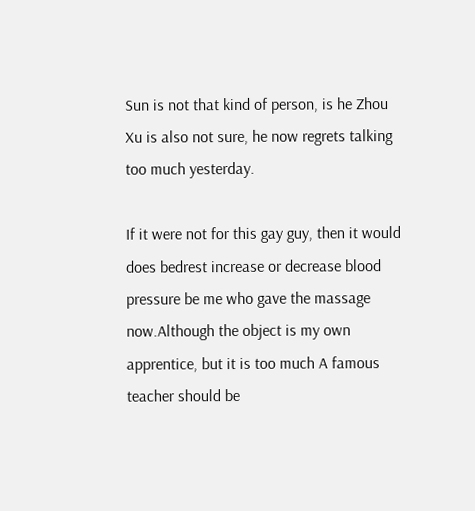Sun is not that kind of person, is he Zhou Xu is also not sure, he now regrets talking too much yesterday.

If it were not for this gay guy, then it would does bedrest increase or decrease blood pressure be me who gave the massage now.Although the object is my own apprentice, but it is too much A famous teacher should be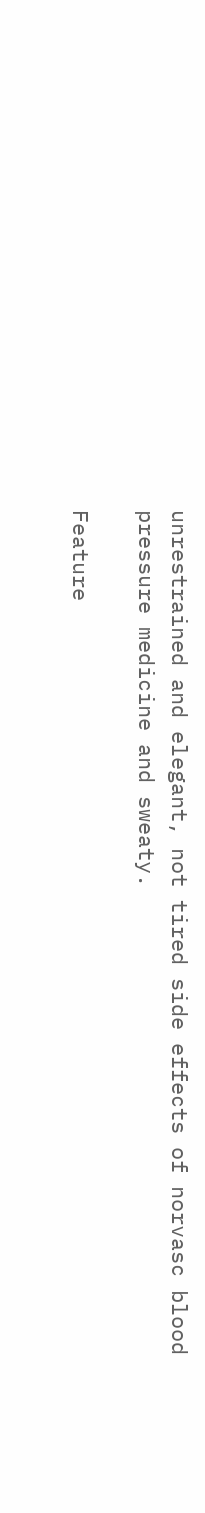unrestrained and elegant, not tired side effects of norvasc blood pressure medicine and sweaty.

Feature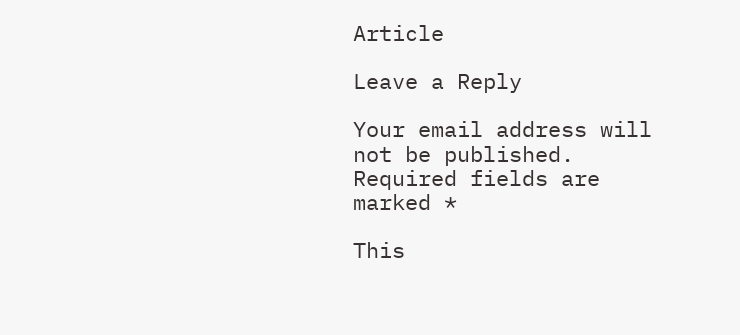Article

Leave a Reply

Your email address will not be published. Required fields are marked *

This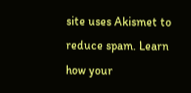site uses Akismet to reduce spam. Learn how your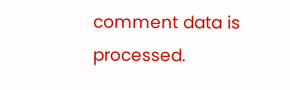comment data is processed.